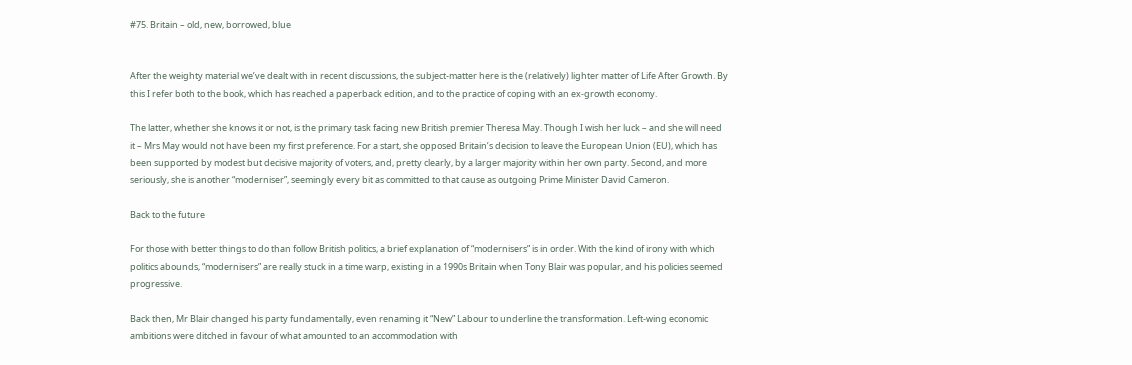#75. Britain – old, new, borrowed, blue


After the weighty material we’ve dealt with in recent discussions, the subject-matter here is the (relatively) lighter matter of Life After Growth. By this I refer both to the book, which has reached a paperback edition, and to the practice of coping with an ex-growth economy.

The latter, whether she knows it or not, is the primary task facing new British premier Theresa May. Though I wish her luck – and she will need it – Mrs May would not have been my first preference. For a start, she opposed Britain’s decision to leave the European Union (EU), which has been supported by modest but decisive majority of voters, and, pretty clearly, by a larger majority within her own party. Second, and more seriously, she is another “moderniser”, seemingly every bit as committed to that cause as outgoing Prime Minister David Cameron.

Back to the future

For those with better things to do than follow British politics, a brief explanation of “modernisers” is in order. With the kind of irony with which politics abounds, “modernisers” are really stuck in a time warp, existing in a 1990s Britain when Tony Blair was popular, and his policies seemed progressive.

Back then, Mr Blair changed his party fundamentally, even renaming it “New” Labour to underline the transformation. Left-wing economic ambitions were ditched in favour of what amounted to an accommodation with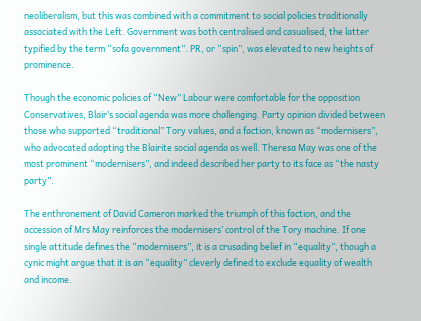neoliberalism, but this was combined with a commitment to social policies traditionally associated with the Left. Government was both centralised and casualised, the latter typified by the term “sofa government”. PR, or “spin”, was elevated to new heights of prominence.

Though the economic policies of “New” Labour were comfortable for the opposition Conservatives, Blair’s social agenda was more challenging. Party opinion divided between those who supported “traditional” Tory values, and a faction, known as “modernisers”, who advocated adopting the Blairite social agenda as well. Theresa May was one of the most prominent “modernisers”, and indeed described her party to its face as “the nasty party”.

The enthronement of David Cameron marked the triumph of this faction, and the accession of Mrs May reinforces the modernisers’ control of the Tory machine. If one single attitude defines the “modernisers”, it is a crusading belief in “equality”, though a cynic might argue that it is an “equality” cleverly defined to exclude equality of wealth and income.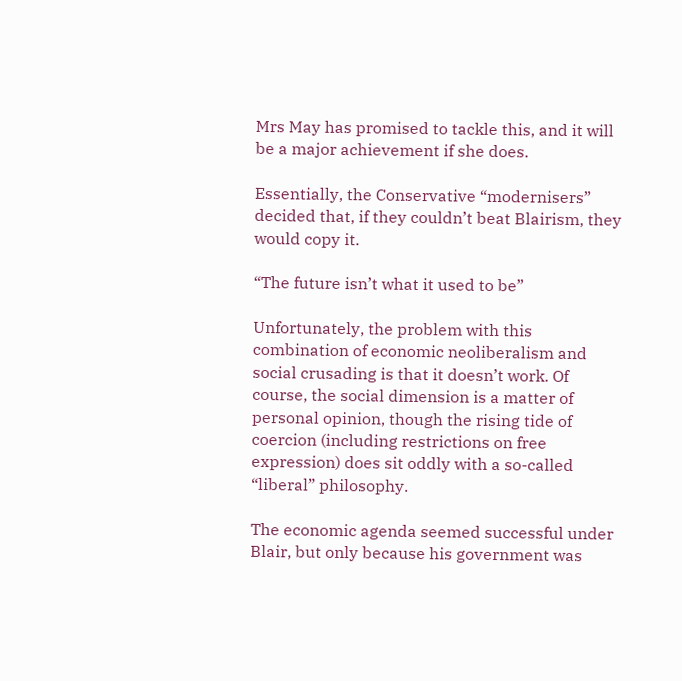Mrs May has promised to tackle this, and it will be a major achievement if she does.

Essentially, the Conservative “modernisers” decided that, if they couldn’t beat Blairism, they would copy it.

“The future isn’t what it used to be”

Unfortunately, the problem with this combination of economic neoliberalism and social crusading is that it doesn’t work. Of course, the social dimension is a matter of personal opinion, though the rising tide of coercion (including restrictions on free expression) does sit oddly with a so-called “liberal” philosophy.

The economic agenda seemed successful under Blair, but only because his government was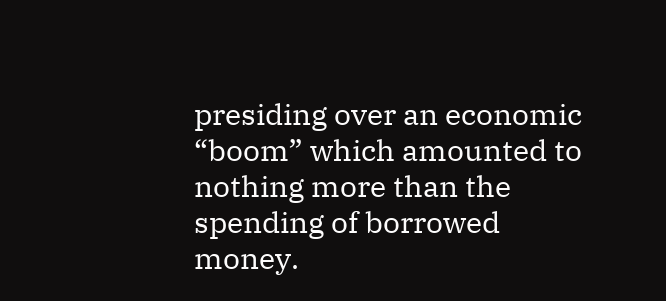presiding over an economic “boom” which amounted to nothing more than the spending of borrowed money.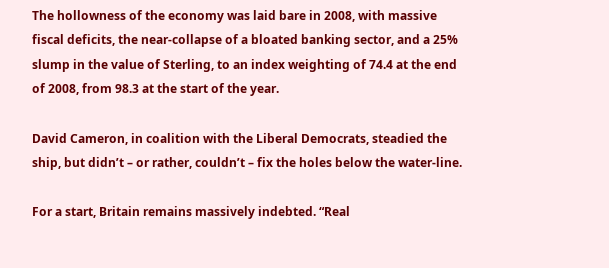The hollowness of the economy was laid bare in 2008, with massive fiscal deficits, the near-collapse of a bloated banking sector, and a 25% slump in the value of Sterling, to an index weighting of 74.4 at the end of 2008, from 98.3 at the start of the year.

David Cameron, in coalition with the Liberal Democrats, steadied the ship, but didn’t – or rather, couldn’t – fix the holes below the water-line.

For a start, Britain remains massively indebted. “Real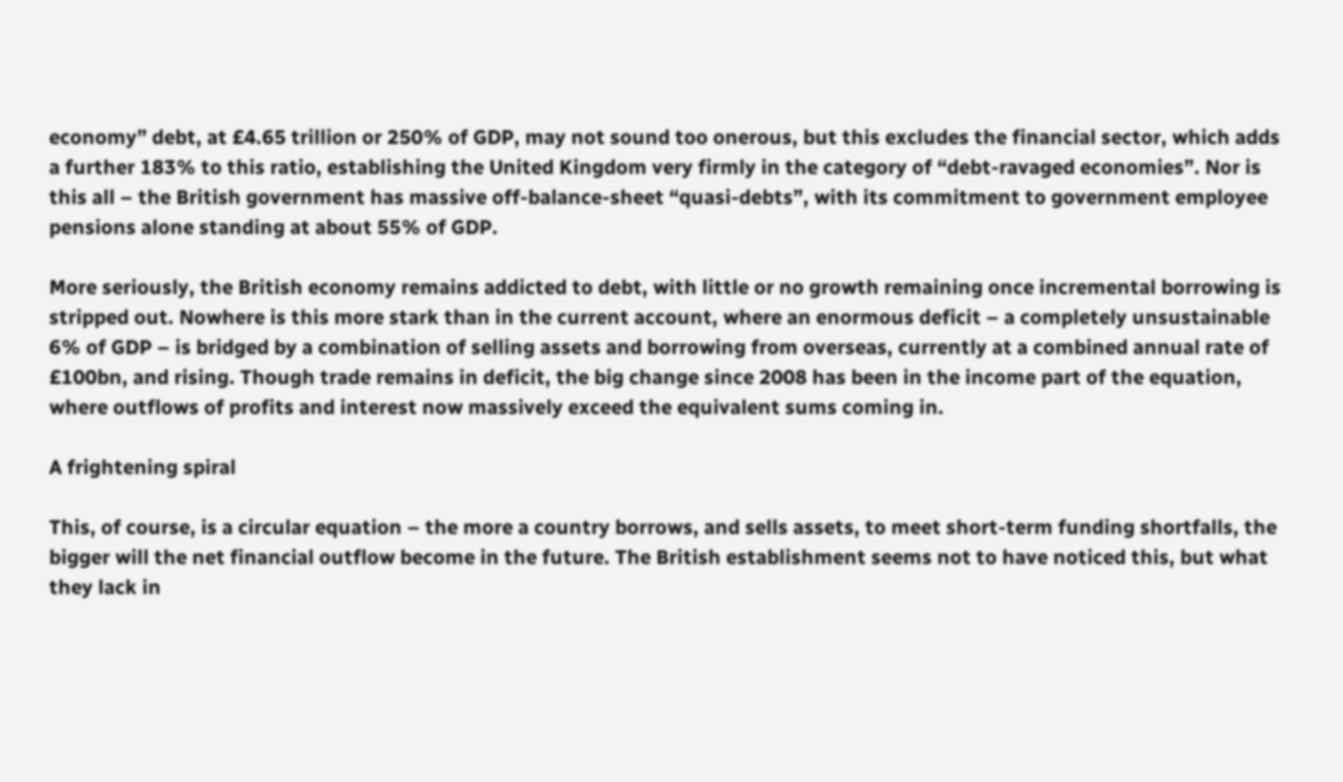economy” debt, at £4.65 trillion or 250% of GDP, may not sound too onerous, but this excludes the financial sector, which adds a further 183% to this ratio, establishing the United Kingdom very firmly in the category of “debt-ravaged economies”. Nor is this all – the British government has massive off-balance-sheet “quasi-debts”, with its commitment to government employee pensions alone standing at about 55% of GDP.

More seriously, the British economy remains addicted to debt, with little or no growth remaining once incremental borrowing is stripped out. Nowhere is this more stark than in the current account, where an enormous deficit – a completely unsustainable 6% of GDP – is bridged by a combination of selling assets and borrowing from overseas, currently at a combined annual rate of £100bn, and rising. Though trade remains in deficit, the big change since 2008 has been in the income part of the equation, where outflows of profits and interest now massively exceed the equivalent sums coming in.

A frightening spiral

This, of course, is a circular equation – the more a country borrows, and sells assets, to meet short-term funding shortfalls, the bigger will the net financial outflow become in the future. The British establishment seems not to have noticed this, but what they lack in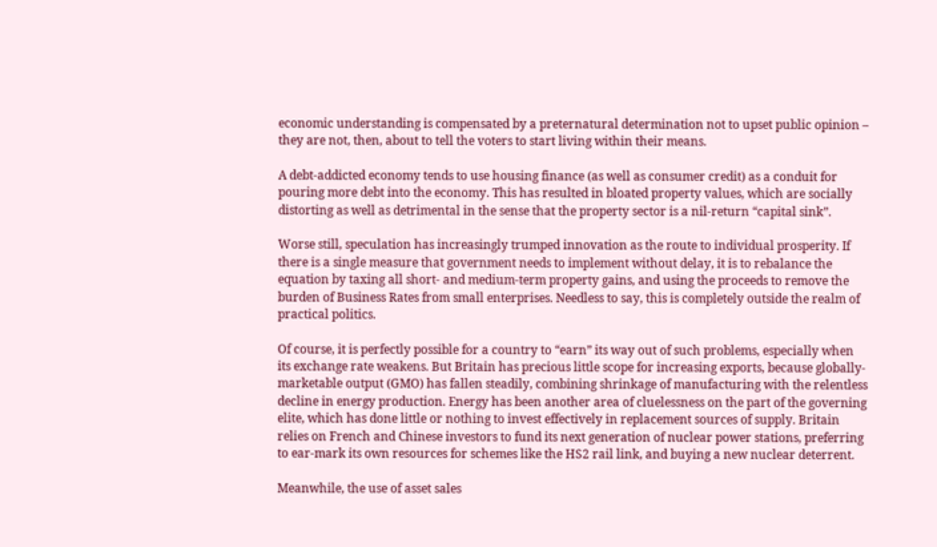economic understanding is compensated by a preternatural determination not to upset public opinion – they are not, then, about to tell the voters to start living within their means.

A debt-addicted economy tends to use housing finance (as well as consumer credit) as a conduit for pouring more debt into the economy. This has resulted in bloated property values, which are socially distorting as well as detrimental in the sense that the property sector is a nil-return “capital sink”.

Worse still, speculation has increasingly trumped innovation as the route to individual prosperity. If there is a single measure that government needs to implement without delay, it is to rebalance the equation by taxing all short- and medium-term property gains, and using the proceeds to remove the burden of Business Rates from small enterprises. Needless to say, this is completely outside the realm of practical politics.

Of course, it is perfectly possible for a country to “earn” its way out of such problems, especially when its exchange rate weakens. But Britain has precious little scope for increasing exports, because globally-marketable output (GMO) has fallen steadily, combining shrinkage of manufacturing with the relentless decline in energy production. Energy has been another area of cluelessness on the part of the governing elite, which has done little or nothing to invest effectively in replacement sources of supply. Britain relies on French and Chinese investors to fund its next generation of nuclear power stations, preferring to ear-mark its own resources for schemes like the HS2 rail link, and buying a new nuclear deterrent.

Meanwhile, the use of asset sales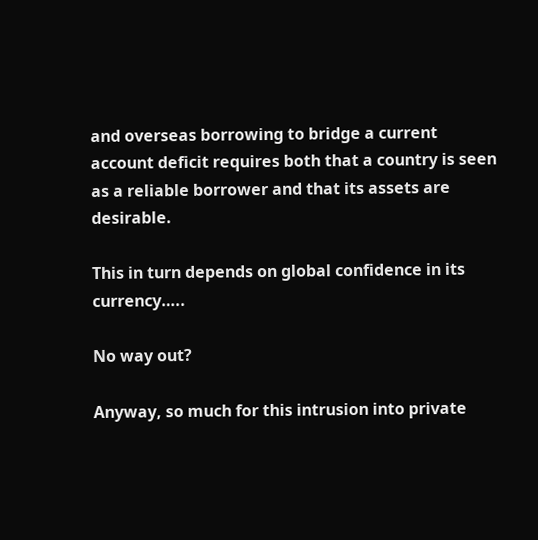and overseas borrowing to bridge a current account deficit requires both that a country is seen as a reliable borrower and that its assets are desirable.

This in turn depends on global confidence in its currency…..

No way out?

Anyway, so much for this intrusion into private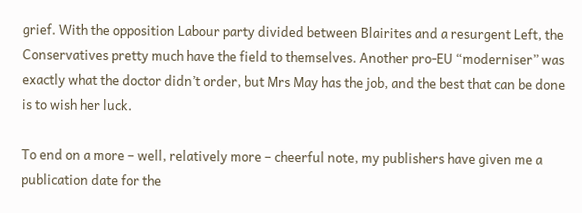grief. With the opposition Labour party divided between Blairites and a resurgent Left, the Conservatives pretty much have the field to themselves. Another pro-EU “moderniser” was exactly what the doctor didn’t order, but Mrs May has the job, and the best that can be done is to wish her luck.

To end on a more – well, relatively more – cheerful note, my publishers have given me a publication date for the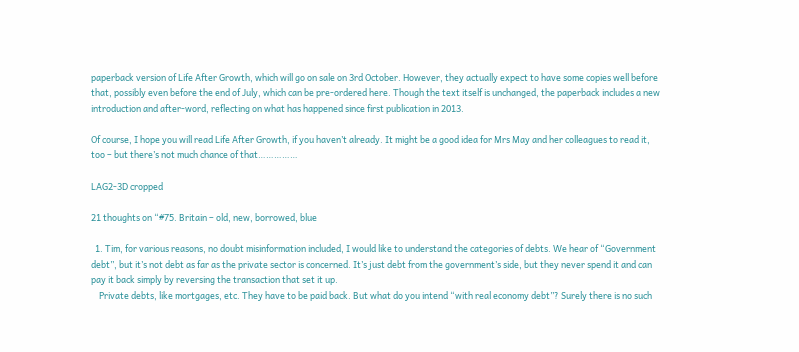paperback version of Life After Growth, which will go on sale on 3rd October. However, they actually expect to have some copies well before that, possibly even before the end of July, which can be pre-ordered here. Though the text itself is unchanged, the paperback includes a new introduction and after-word, reflecting on what has happened since first publication in 2013.

Of course, I hope you will read Life After Growth, if you haven’t already. It might be a good idea for Mrs May and her colleagues to read it, too – but there’s not much chance of that……………

LAG2-3D cropped

21 thoughts on “#75. Britain – old, new, borrowed, blue

  1. Tim, for various reasons, no doubt misinformation included, I would like to understand the categories of debts. We hear of “Government debt”, but it’s not debt as far as the private sector is concerned. It’s just debt from the government’s side, but they never spend it and can pay it back simply by reversing the transaction that set it up.
    Private debts, like mortgages, etc. They have to be paid back. But what do you intend “with real economy debt”? Surely there is no such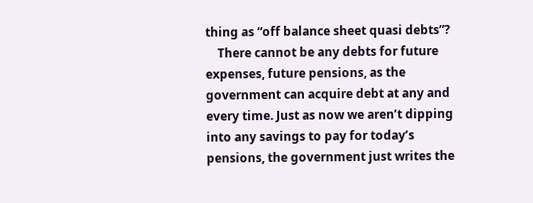thing as “off balance sheet quasi debts”?
    There cannot be any debts for future expenses, future pensions, as the government can acquire debt at any and every time. Just as now we aren’t dipping into any savings to pay for today’s pensions, the government just writes the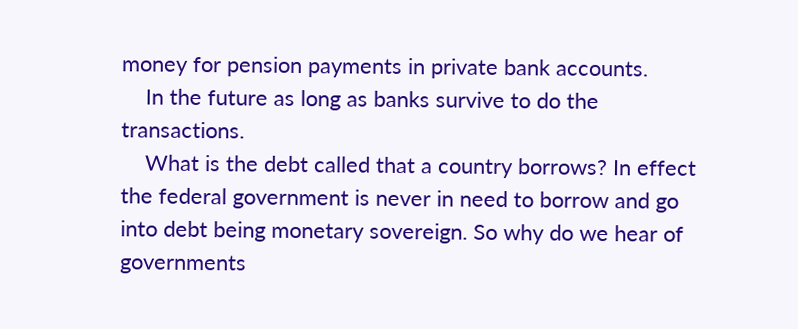money for pension payments in private bank accounts.
    In the future as long as banks survive to do the transactions.
    What is the debt called that a country borrows? In effect the federal government is never in need to borrow and go into debt being monetary sovereign. So why do we hear of governments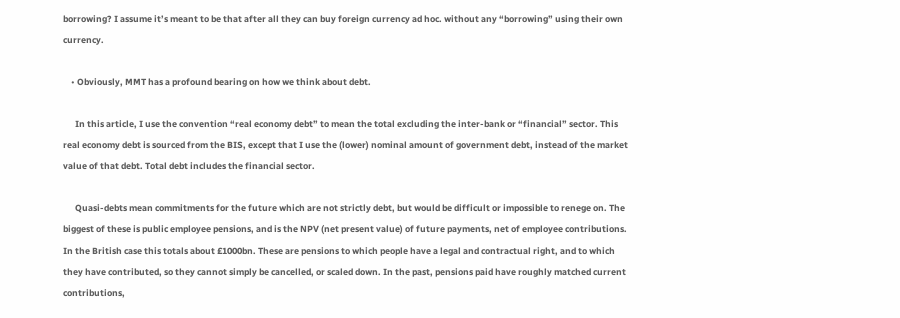borrowing? I assume it’s meant to be that after all they can buy foreign currency ad hoc. without any “borrowing” using their own currency.

    • Obviously, MMT has a profound bearing on how we think about debt.

      In this article, I use the convention “real economy debt” to mean the total excluding the inter-bank or “financial” sector. This real economy debt is sourced from the BIS, except that I use the (lower) nominal amount of government debt, instead of the market value of that debt. Total debt includes the financial sector.

      Quasi-debts mean commitments for the future which are not strictly debt, but would be difficult or impossible to renege on. The biggest of these is public employee pensions, and is the NPV (net present value) of future payments, net of employee contributions. In the British case this totals about £1000bn. These are pensions to which people have a legal and contractual right, and to which they have contributed, so they cannot simply be cancelled, or scaled down. In the past, pensions paid have roughly matched current contributions,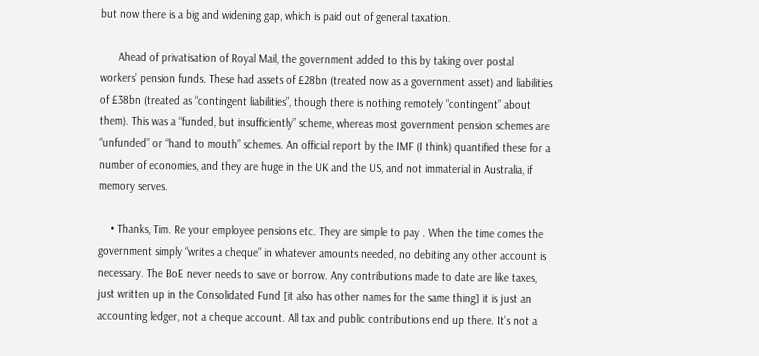but now there is a big and widening gap, which is paid out of general taxation.

      Ahead of privatisation of Royal Mail, the government added to this by taking over postal workers’ pension funds. These had assets of £28bn (treated now as a government asset) and liabilities of £38bn (treated as “contingent liabilities”, though there is nothing remotely “contingent” about them). This was a “funded, but insufficiently” scheme, whereas most government pension schemes are “unfunded” or “hand to mouth” schemes. An official report by the IMF (I think) quantified these for a number of economies, and they are huge in the UK and the US, and not immaterial in Australia, if memory serves.

    • Thanks, Tim. Re your employee pensions etc. They are simple to pay . When the time comes the government simply “writes a cheque” in whatever amounts needed, no debiting any other account is necessary. The BoE never needs to save or borrow. Any contributions made to date are like taxes, just written up in the Consolidated Fund [it also has other names for the same thing] it is just an accounting ledger, not a cheque account. All tax and public contributions end up there. It’s not a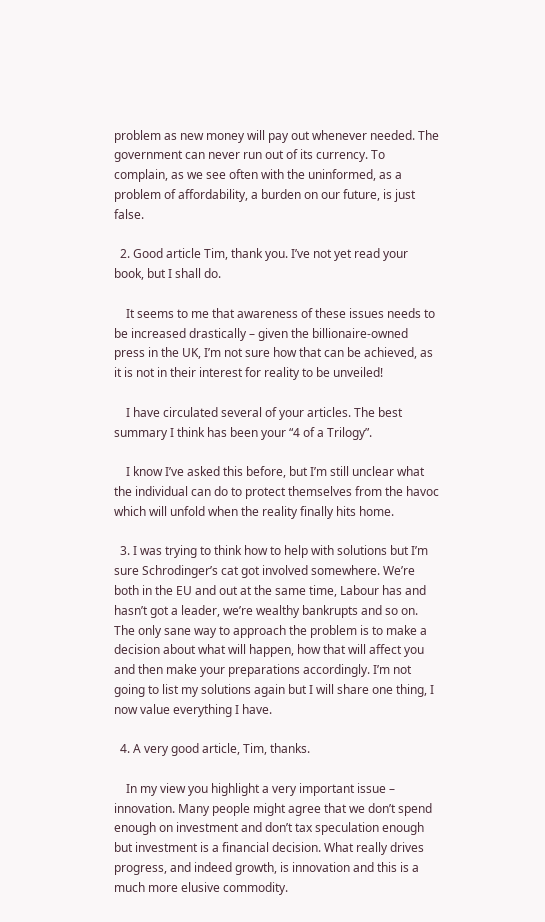problem as new money will pay out whenever needed. The government can never run out of its currency. To complain, as we see often with the uninformed, as a problem of affordability, a burden on our future, is just false.

  2. Good article Tim, thank you. I’ve not yet read your book, but I shall do.

    It seems to me that awareness of these issues needs to be increased drastically – given the billionaire-owned press in the UK, I’m not sure how that can be achieved, as it is not in their interest for reality to be unveiled!

    I have circulated several of your articles. The best summary I think has been your “4 of a Trilogy”.

    I know I’ve asked this before, but I’m still unclear what the individual can do to protect themselves from the havoc which will unfold when the reality finally hits home.

  3. I was trying to think how to help with solutions but I’m sure Schrodinger’s cat got involved somewhere. We’re both in the EU and out at the same time, Labour has and hasn’t got a leader, we’re wealthy bankrupts and so on. The only sane way to approach the problem is to make a decision about what will happen, how that will affect you and then make your preparations accordingly. I’m not going to list my solutions again but I will share one thing, I now value everything I have.

  4. A very good article, Tim, thanks.

    In my view you highlight a very important issue – innovation. Many people might agree that we don’t spend enough on investment and don’t tax speculation enough but investment is a financial decision. What really drives progress, and indeed growth, is innovation and this is a much more elusive commodity.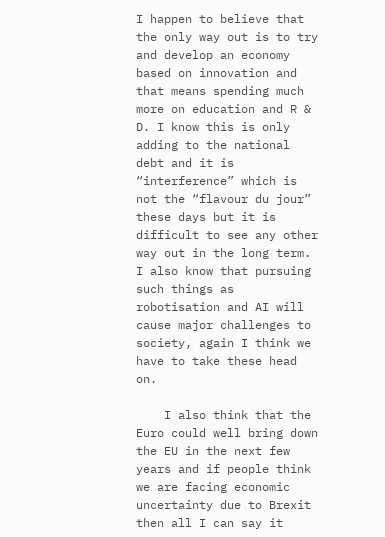I happen to believe that the only way out is to try and develop an economy based on innovation and that means spending much more on education and R & D. I know this is only adding to the national debt and it is “interference” which is not the “flavour du jour” these days but it is difficult to see any other way out in the long term. I also know that pursuing such things as robotisation and AI will cause major challenges to society, again I think we have to take these head on.

    I also think that the Euro could well bring down the EU in the next few years and if people think we are facing economic uncertainty due to Brexit then all I can say it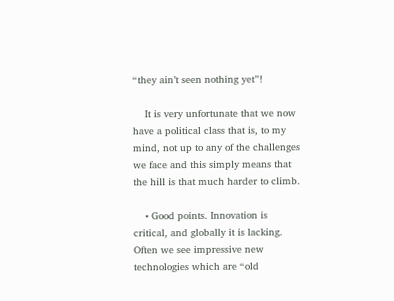“they ain’t seen nothing yet”!

    It is very unfortunate that we now have a political class that is, to my mind, not up to any of the challenges we face and this simply means that the hill is that much harder to climb.

    • Good points. Innovation is critical, and globally it is lacking. Often we see impressive new technologies which are “old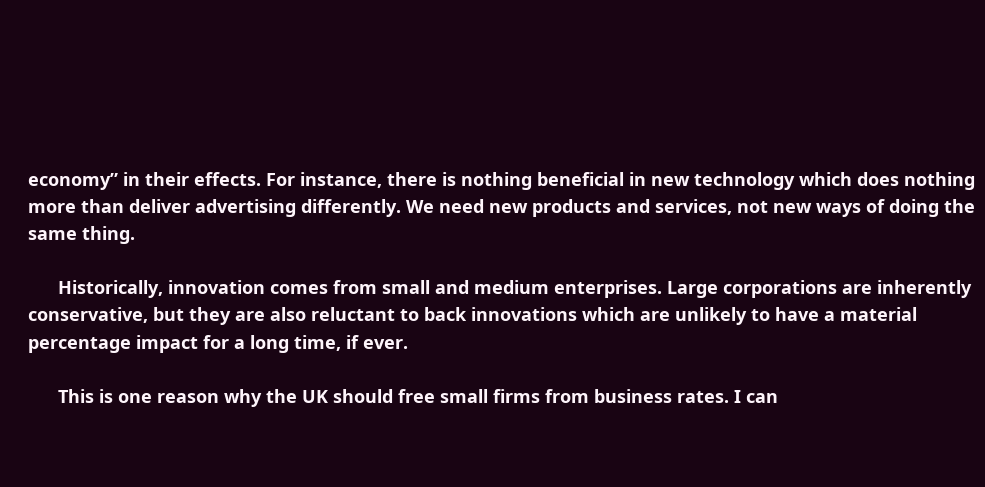economy” in their effects. For instance, there is nothing beneficial in new technology which does nothing more than deliver advertising differently. We need new products and services, not new ways of doing the same thing.

      Historically, innovation comes from small and medium enterprises. Large corporations are inherently conservative, but they are also reluctant to back innovations which are unlikely to have a material percentage impact for a long time, if ever.

      This is one reason why the UK should free small firms from business rates. I can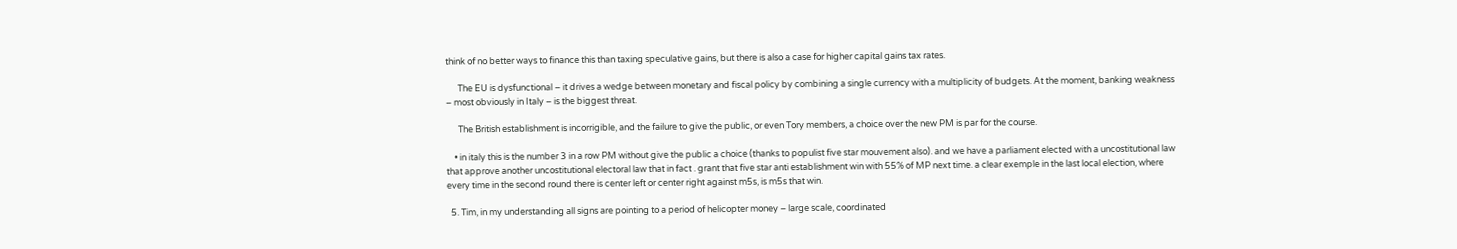think of no better ways to finance this than taxing speculative gains, but there is also a case for higher capital gains tax rates.

      The EU is dysfunctional – it drives a wedge between monetary and fiscal policy by combining a single currency with a multiplicity of budgets. At the moment, banking weakness – most obviously in Italy – is the biggest threat.

      The British establishment is incorrigible, and the failure to give the public, or even Tory members, a choice over the new PM is par for the course.

    • in italy this is the number 3 in a row PM without give the public a choice (thanks to populist five star mouvement also). and we have a parliament elected with a uncostitutional law that approve another uncostitutional electoral law that in fact . grant that five star anti establishment win with 55% of MP next time. a clear exemple in the last local election, where every time in the second round there is center left or center right against m5s, is m5s that win.

  5. Tim, in my understanding all signs are pointing to a period of helicopter money – large scale, coordinated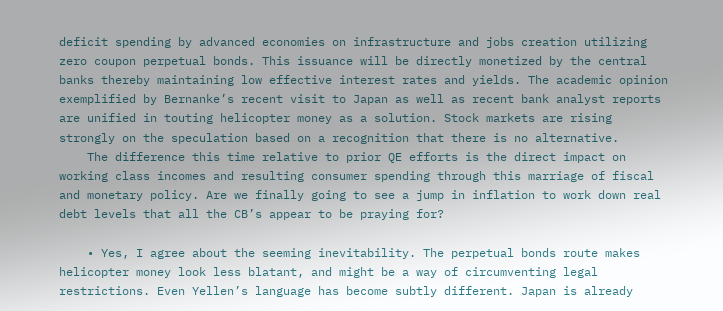deficit spending by advanced economies on infrastructure and jobs creation utilizing zero coupon perpetual bonds. This issuance will be directly monetized by the central banks thereby maintaining low effective interest rates and yields. The academic opinion exemplified by Bernanke’s recent visit to Japan as well as recent bank analyst reports are unified in touting helicopter money as a solution. Stock markets are rising strongly on the speculation based on a recognition that there is no alternative.
    The difference this time relative to prior QE efforts is the direct impact on working class incomes and resulting consumer spending through this marriage of fiscal and monetary policy. Are we finally going to see a jump in inflation to work down real debt levels that all the CB’s appear to be praying for?

    • Yes, I agree about the seeming inevitability. The perpetual bonds route makes helicopter money look less blatant, and might be a way of circumventing legal restrictions. Even Yellen’s language has become subtly different. Japan is already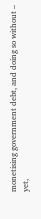monetising government debt, and doing so without – yet,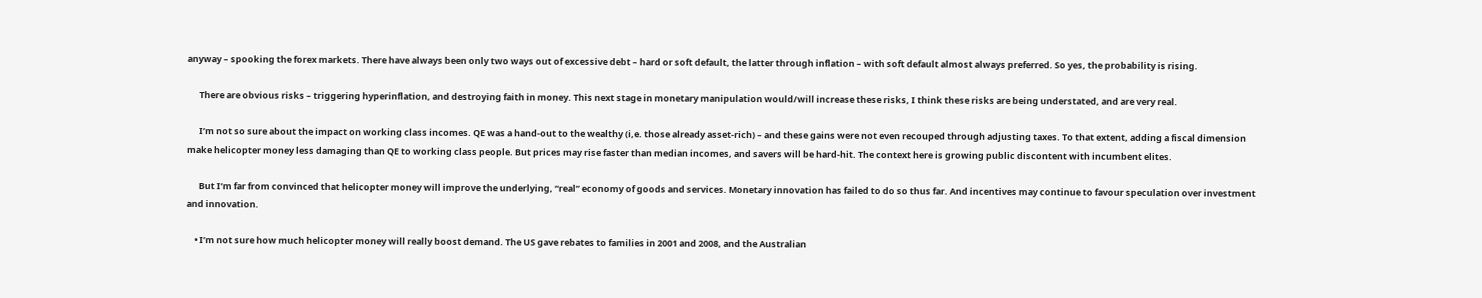anyway – spooking the forex markets. There have always been only two ways out of excessive debt – hard or soft default, the latter through inflation – with soft default almost always preferred. So yes, the probability is rising.

      There are obvious risks – triggering hyperinflation, and destroying faith in money. This next stage in monetary manipulation would/will increase these risks, I think these risks are being understated, and are very real.

      I’m not so sure about the impact on working class incomes. QE was a hand-out to the wealthy (i,e. those already asset-rich) – and these gains were not even recouped through adjusting taxes. To that extent, adding a fiscal dimension make helicopter money less damaging than QE to working class people. But prices may rise faster than median incomes, and savers will be hard-hit. The context here is growing public discontent with incumbent elites.

      But I’m far from convinced that helicopter money will improve the underlying, “real” economy of goods and services. Monetary innovation has failed to do so thus far. And incentives may continue to favour speculation over investment and innovation.

    • I’m not sure how much helicopter money will really boost demand. The US gave rebates to families in 2001 and 2008, and the Australian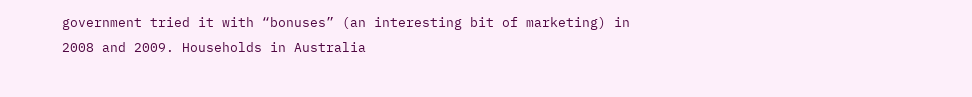government tried it with “bonuses” (an interesting bit of marketing) in 2008 and 2009. Households in Australia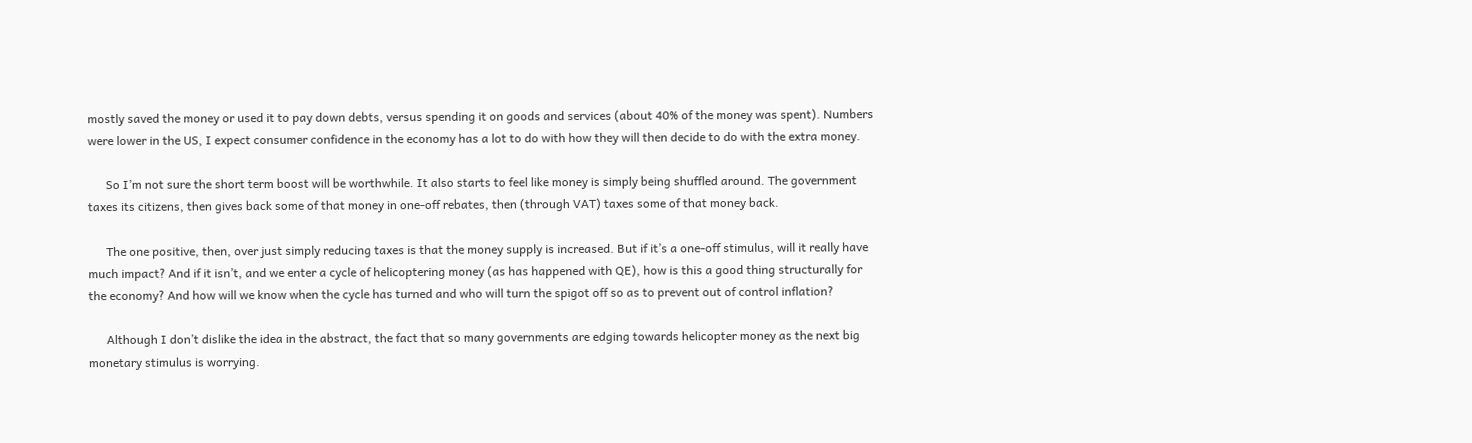mostly saved the money or used it to pay down debts, versus spending it on goods and services (about 40% of the money was spent). Numbers were lower in the US, I expect consumer confidence in the economy has a lot to do with how they will then decide to do with the extra money.

      So I’m not sure the short term boost will be worthwhile. It also starts to feel like money is simply being shuffled around. The government taxes its citizens, then gives back some of that money in one-off rebates, then (through VAT) taxes some of that money back.

      The one positive, then, over just simply reducing taxes is that the money supply is increased. But if it’s a one-off stimulus, will it really have much impact? And if it isn’t, and we enter a cycle of helicoptering money (as has happened with QE), how is this a good thing structurally for the economy? And how will we know when the cycle has turned and who will turn the spigot off so as to prevent out of control inflation?

      Although I don’t dislike the idea in the abstract, the fact that so many governments are edging towards helicopter money as the next big monetary stimulus is worrying.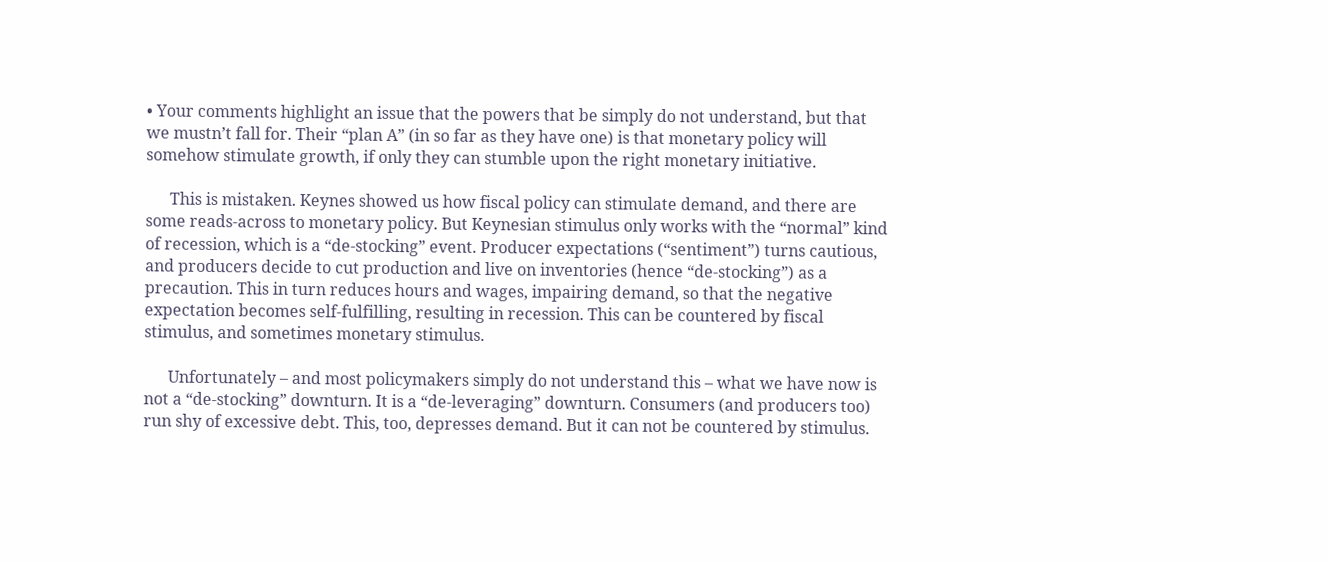• Your comments highlight an issue that the powers that be simply do not understand, but that we mustn’t fall for. Their “plan A” (in so far as they have one) is that monetary policy will somehow stimulate growth, if only they can stumble upon the right monetary initiative.

      This is mistaken. Keynes showed us how fiscal policy can stimulate demand, and there are some reads-across to monetary policy. But Keynesian stimulus only works with the “normal” kind of recession, which is a “de-stocking” event. Producer expectations (“sentiment”) turns cautious, and producers decide to cut production and live on inventories (hence “de-stocking”) as a precaution. This in turn reduces hours and wages, impairing demand, so that the negative expectation becomes self-fulfilling, resulting in recession. This can be countered by fiscal stimulus, and sometimes monetary stimulus.

      Unfortunately – and most policymakers simply do not understand this – what we have now is not a “de-stocking” downturn. It is a “de-leveraging” downturn. Consumers (and producers too) run shy of excessive debt. This, too, depresses demand. But it can not be countered by stimulus.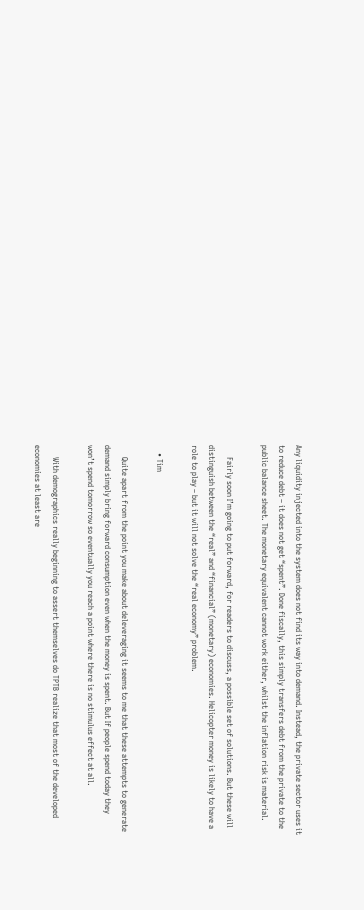Any liquidity injected into the system does not find its way into demand. Instead, the private sector uses it to reduce debt – it does not get “spent”. Done fiscally, this simply transfers debt from the private to the public balance sheet. The monetary equivalent cannot work either, whilst the inflation risk is material.

      Fairly soon I’m going to put forward, for readers to discuss, a possible set of solutions. But these will distinguish between the “real” and “financial” (monetary) economies. Helicopter money is likely to have a role to play – but it will not solve the “real economy” problem.

    • Tim

      Quite apart from the point you make about deleveraging it seems to me that these attempts to generate demand simply bring forward consumption even when the money is spent. But If people spend today they won’t spend tomorrow so eventually you reach a point where there is no stimulus effect at all.

      With demographics really beginning to assert themselves do TPTB realize that most of the developed economies at least are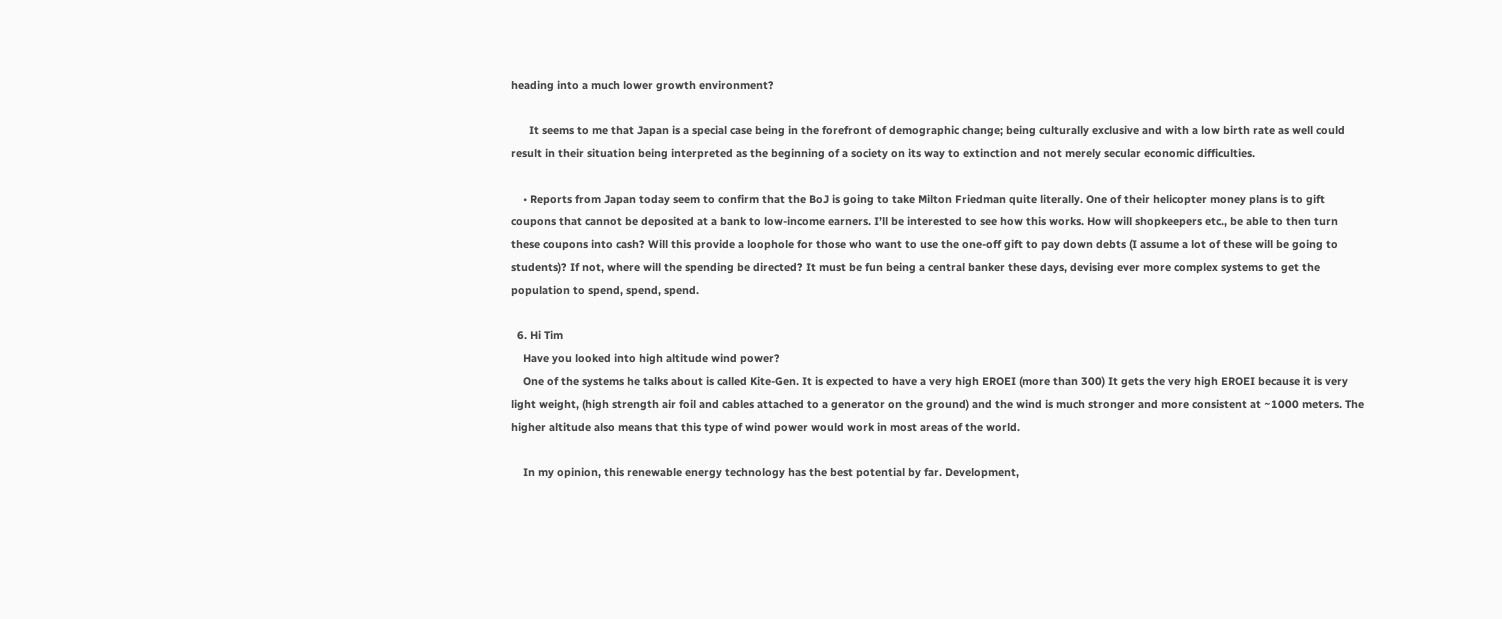heading into a much lower growth environment?

      It seems to me that Japan is a special case being in the forefront of demographic change; being culturally exclusive and with a low birth rate as well could result in their situation being interpreted as the beginning of a society on its way to extinction and not merely secular economic difficulties.

    • Reports from Japan today seem to confirm that the BoJ is going to take Milton Friedman quite literally. One of their helicopter money plans is to gift coupons that cannot be deposited at a bank to low-income earners. I’ll be interested to see how this works. How will shopkeepers etc., be able to then turn these coupons into cash? Will this provide a loophole for those who want to use the one-off gift to pay down debts (I assume a lot of these will be going to students)? If not, where will the spending be directed? It must be fun being a central banker these days, devising ever more complex systems to get the population to spend, spend, spend.

  6. Hi Tim
    Have you looked into high altitude wind power?
    One of the systems he talks about is called Kite-Gen. It is expected to have a very high EROEI (more than 300) It gets the very high EROEI because it is very light weight, (high strength air foil and cables attached to a generator on the ground) and the wind is much stronger and more consistent at ~1000 meters. The higher altitude also means that this type of wind power would work in most areas of the world.

    In my opinion, this renewable energy technology has the best potential by far. Development,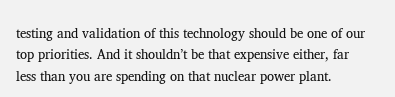testing and validation of this technology should be one of our top priorities. And it shouldn’t be that expensive either, far less than you are spending on that nuclear power plant.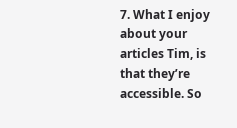7. What I enjoy about your articles Tim, is that they’re accessible. So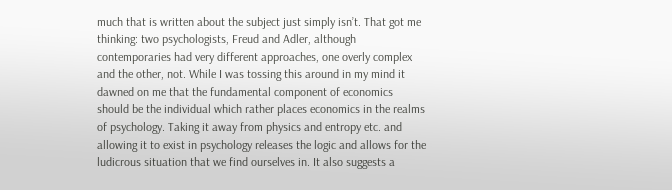much that is written about the subject just simply isn’t. That got me thinking: two psychologists, Freud and Adler, although contemporaries had very different approaches, one overly complex and the other, not. While I was tossing this around in my mind it dawned on me that the fundamental component of economics should be the individual which rather places economics in the realms of psychology. Taking it away from physics and entropy etc. and allowing it to exist in psychology releases the logic and allows for the ludicrous situation that we find ourselves in. It also suggests a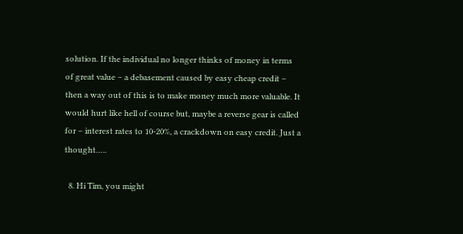solution. If the individual no longer thinks of money in terms of great value – a debasement caused by easy cheap credit – then a way out of this is to make money much more valuable. It would hurt like hell of course but, maybe a reverse gear is called for – interest rates to 10-20%, a crackdown on easy credit. Just a thought…..

  8. Hi Tim, you might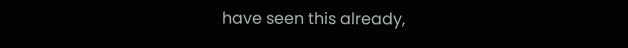have seen this already,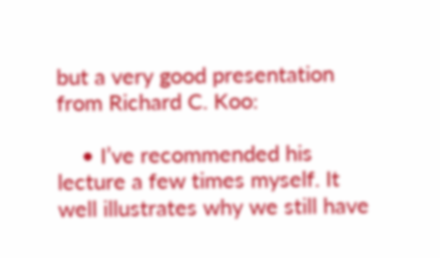but a very good presentation from Richard C. Koo:

    • I’ve recommended his lecture a few times myself. It well illustrates why we still have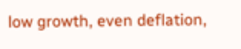low growth, even deflation,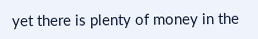yet there is plenty of money in the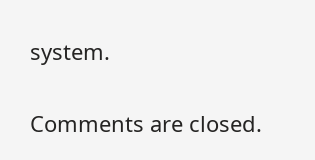system.


Comments are closed.